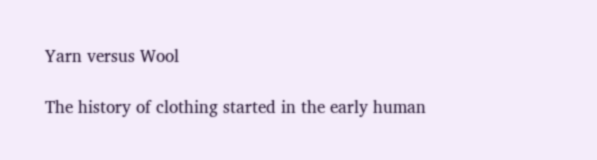Yarn versus Wool

The history of clothing started in the early human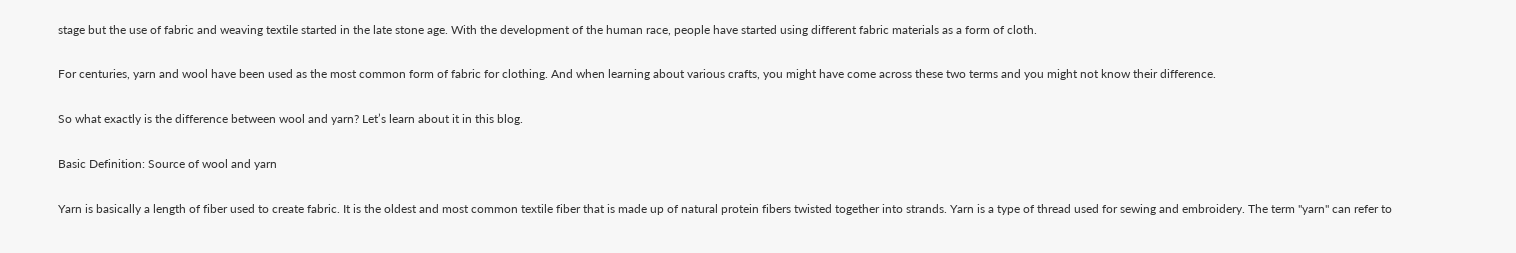stage but the use of fabric and weaving textile started in the late stone age. With the development of the human race, people have started using different fabric materials as a form of cloth.

For centuries, yarn and wool have been used as the most common form of fabric for clothing. And when learning about various crafts, you might have come across these two terms and you might not know their difference.

So what exactly is the difference between wool and yarn? Let’s learn about it in this blog.

Basic Definition: Source of wool and yarn

Yarn is basically a length of fiber used to create fabric. It is the oldest and most common textile fiber that is made up of natural protein fibers twisted together into strands. Yarn is a type of thread used for sewing and embroidery. The term "yarn" can refer to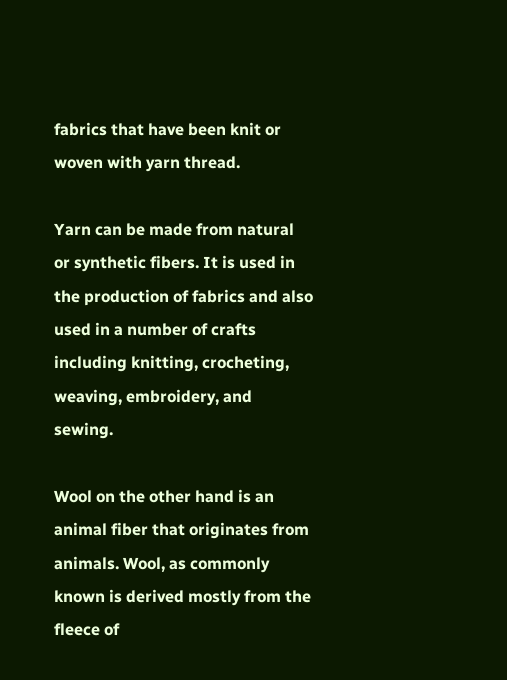fabrics that have been knit or woven with yarn thread.

Yarn can be made from natural or synthetic fibers. It is used in the production of fabrics and also used in a number of crafts including knitting, crocheting, weaving, embroidery, and sewing.

Wool on the other hand is an animal fiber that originates from animals. Wool, as commonly known is derived mostly from the fleece of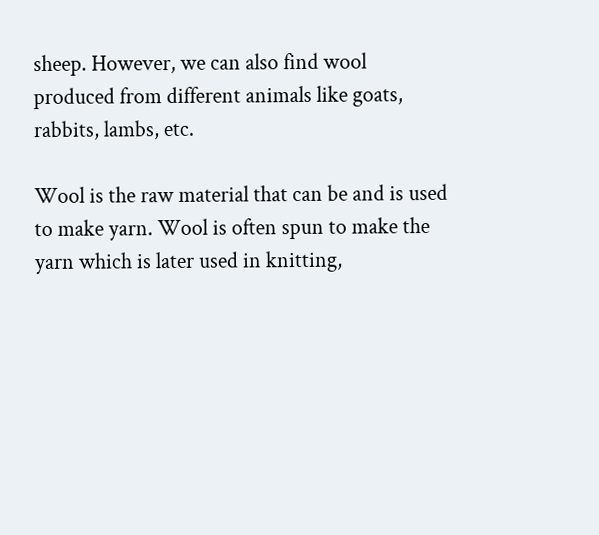sheep. However, we can also find wool produced from different animals like goats, rabbits, lambs, etc.

Wool is the raw material that can be and is used to make yarn. Wool is often spun to make the yarn which is later used in knitting,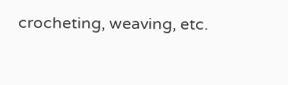crocheting, weaving, etc.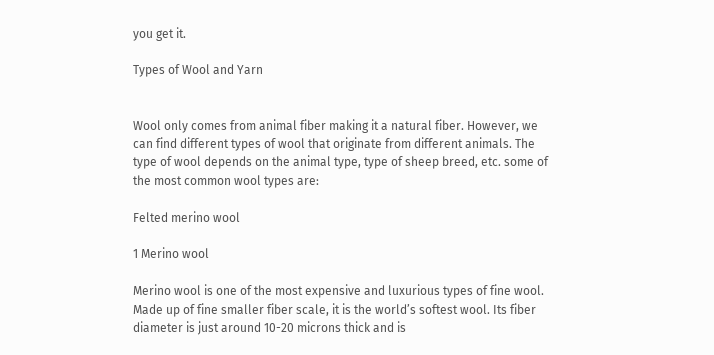you get it.

Types of Wool and Yarn


Wool only comes from animal fiber making it a natural fiber. However, we can find different types of wool that originate from different animals. The type of wool depends on the animal type, type of sheep breed, etc. some of the most common wool types are:

Felted merino wool

1 Merino wool

Merino wool is one of the most expensive and luxurious types of fine wool. Made up of fine smaller fiber scale, it is the world’s softest wool. Its fiber diameter is just around 10-20 microns thick and is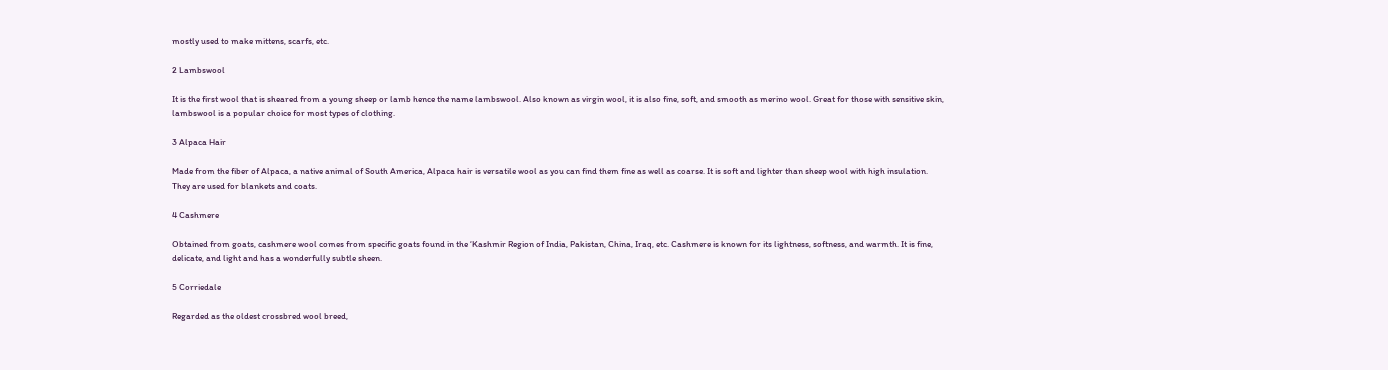mostly used to make mittens, scarfs, etc.

2 Lambswool

It is the first wool that is sheared from a young sheep or lamb hence the name lambswool. Also known as virgin wool, it is also fine, soft, and smooth as merino wool. Great for those with sensitive skin, lambswool is a popular choice for most types of clothing.

3 Alpaca Hair

Made from the fiber of Alpaca, a native animal of South America, Alpaca hair is versatile wool as you can find them fine as well as coarse. It is soft and lighter than sheep wool with high insulation. They are used for blankets and coats.

4 Cashmere

Obtained from goats, cashmere wool comes from specific goats found in the ‘Kashmir Region of India, Pakistan, China, Iraq, etc. Cashmere is known for its lightness, softness, and warmth. It is fine, delicate, and light and has a wonderfully subtle sheen.

5 Corriedale

Regarded as the oldest crossbred wool breed,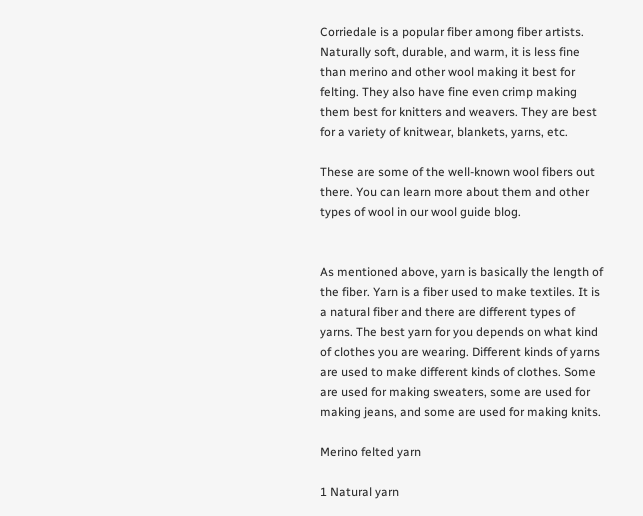Corriedale is a popular fiber among fiber artists. Naturally soft, durable, and warm, it is less fine than merino and other wool making it best for felting. They also have fine even crimp making them best for knitters and weavers. They are best for a variety of knitwear, blankets, yarns, etc.

These are some of the well-known wool fibers out there. You can learn more about them and other types of wool in our wool guide blog.


As mentioned above, yarn is basically the length of the fiber. Yarn is a fiber used to make textiles. It is a natural fiber and there are different types of yarns. The best yarn for you depends on what kind of clothes you are wearing. Different kinds of yarns are used to make different kinds of clothes. Some are used for making sweaters, some are used for making jeans, and some are used for making knits.

Merino felted yarn

1 Natural yarn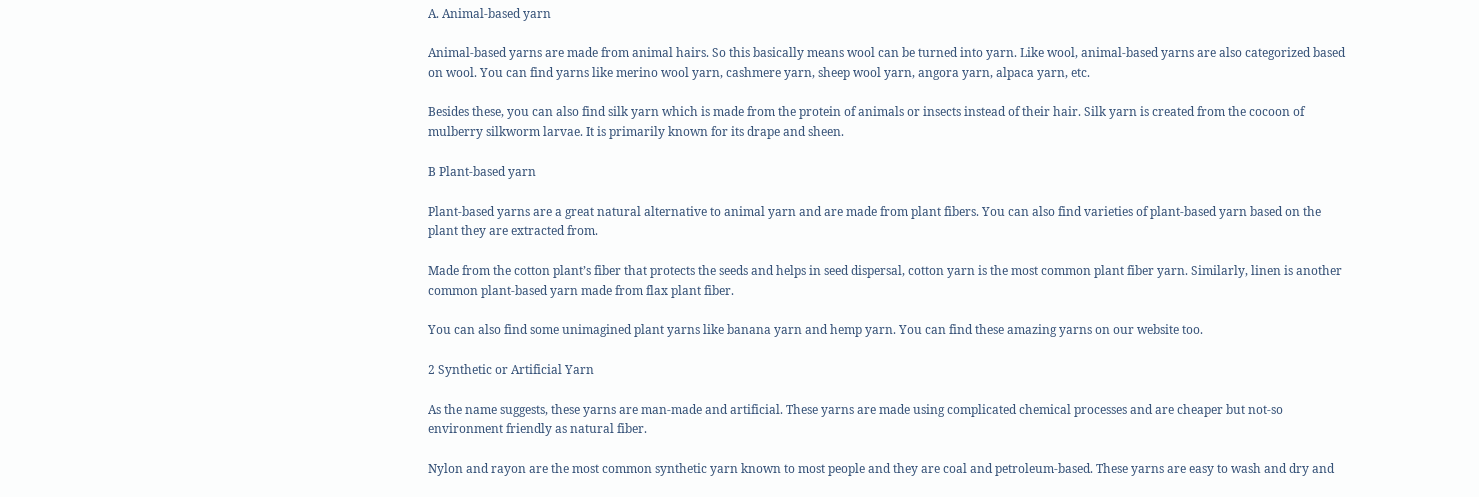A. Animal-based yarn

Animal-based yarns are made from animal hairs. So this basically means wool can be turned into yarn. Like wool, animal-based yarns are also categorized based on wool. You can find yarns like merino wool yarn, cashmere yarn, sheep wool yarn, angora yarn, alpaca yarn, etc.

Besides these, you can also find silk yarn which is made from the protein of animals or insects instead of their hair. Silk yarn is created from the cocoon of mulberry silkworm larvae. It is primarily known for its drape and sheen.

B Plant-based yarn

Plant-based yarns are a great natural alternative to animal yarn and are made from plant fibers. You can also find varieties of plant-based yarn based on the plant they are extracted from.

Made from the cotton plant’s fiber that protects the seeds and helps in seed dispersal, cotton yarn is the most common plant fiber yarn. Similarly, linen is another common plant-based yarn made from flax plant fiber.

You can also find some unimagined plant yarns like banana yarn and hemp yarn. You can find these amazing yarns on our website too.

2 Synthetic or Artificial Yarn

As the name suggests, these yarns are man-made and artificial. These yarns are made using complicated chemical processes and are cheaper but not-so environment friendly as natural fiber.

Nylon and rayon are the most common synthetic yarn known to most people and they are coal and petroleum-based. These yarns are easy to wash and dry and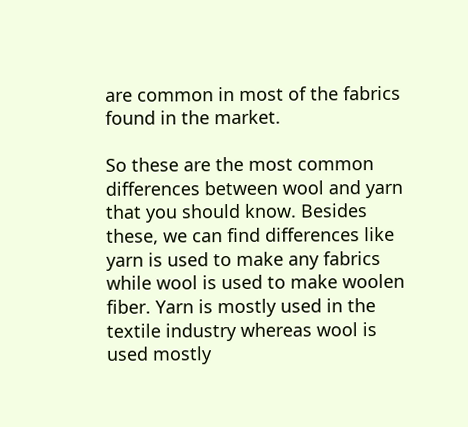are common in most of the fabrics found in the market.

So these are the most common differences between wool and yarn that you should know. Besides these, we can find differences like yarn is used to make any fabrics while wool is used to make woolen fiber. Yarn is mostly used in the textile industry whereas wool is used mostly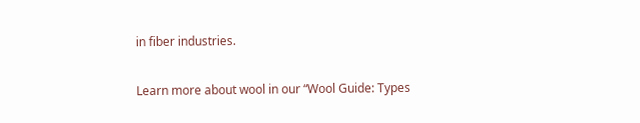in fiber industries.

Learn more about wool in our “Wool Guide: Types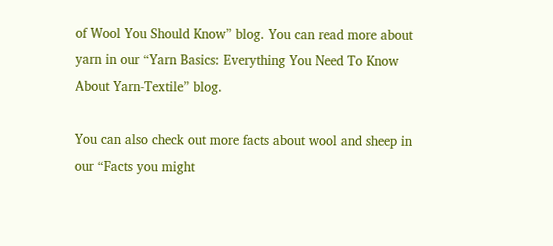of Wool You Should Know” blog. You can read more about yarn in our “Yarn Basics: Everything You Need To Know About Yarn-Textile” blog.

You can also check out more facts about wool and sheep in our “Facts you might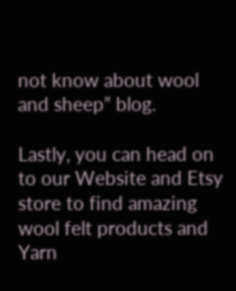not know about wool and sheep” blog.

Lastly, you can head on to our Website and Etsy store to find amazing wool felt products and Yarn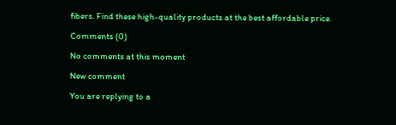fibers. Find these high-quality products at the best affordable price.

Comments (0)

No comments at this moment

New comment

You are replying to a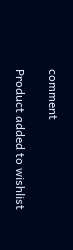comment

Product added to wishlist